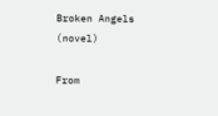Broken Angels (novel)

From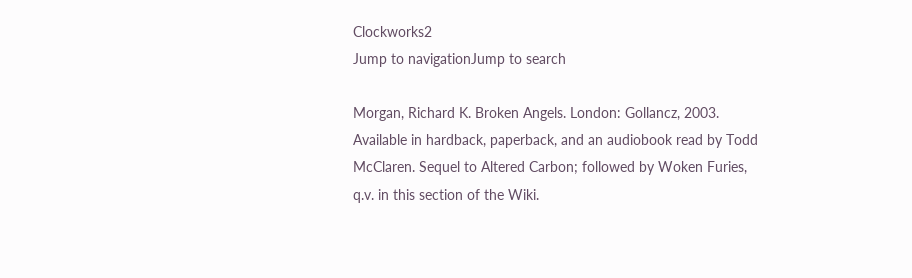Clockworks2
Jump to navigationJump to search

Morgan, Richard K. Broken Angels. London: Gollancz, 2003. Available in hardback, paperback, and an audiobook read by Todd McClaren. Sequel to Altered Carbon; followed by Woken Furies, q.v. in this section of the Wiki.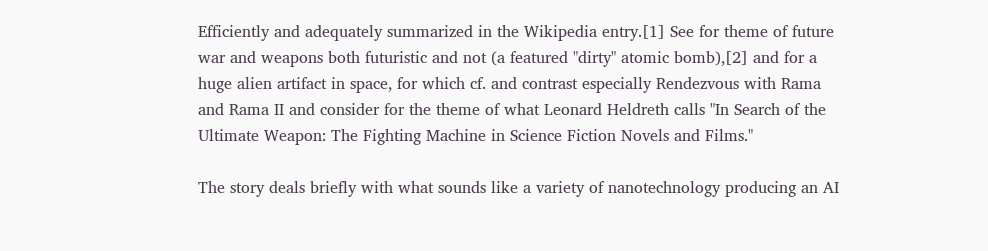Efficiently and adequately summarized in the Wikipedia entry.[1] See for theme of future war and weapons both futuristic and not (a featured "dirty" atomic bomb),[2] and for a huge alien artifact in space, for which cf. and contrast especially Rendezvous with Rama and Rama II and consider for the theme of what Leonard Heldreth calls "In Search of the Ultimate Weapon: The Fighting Machine in Science Fiction Novels and Films."

The story deals briefly with what sounds like a variety of nanotechnology producing an AI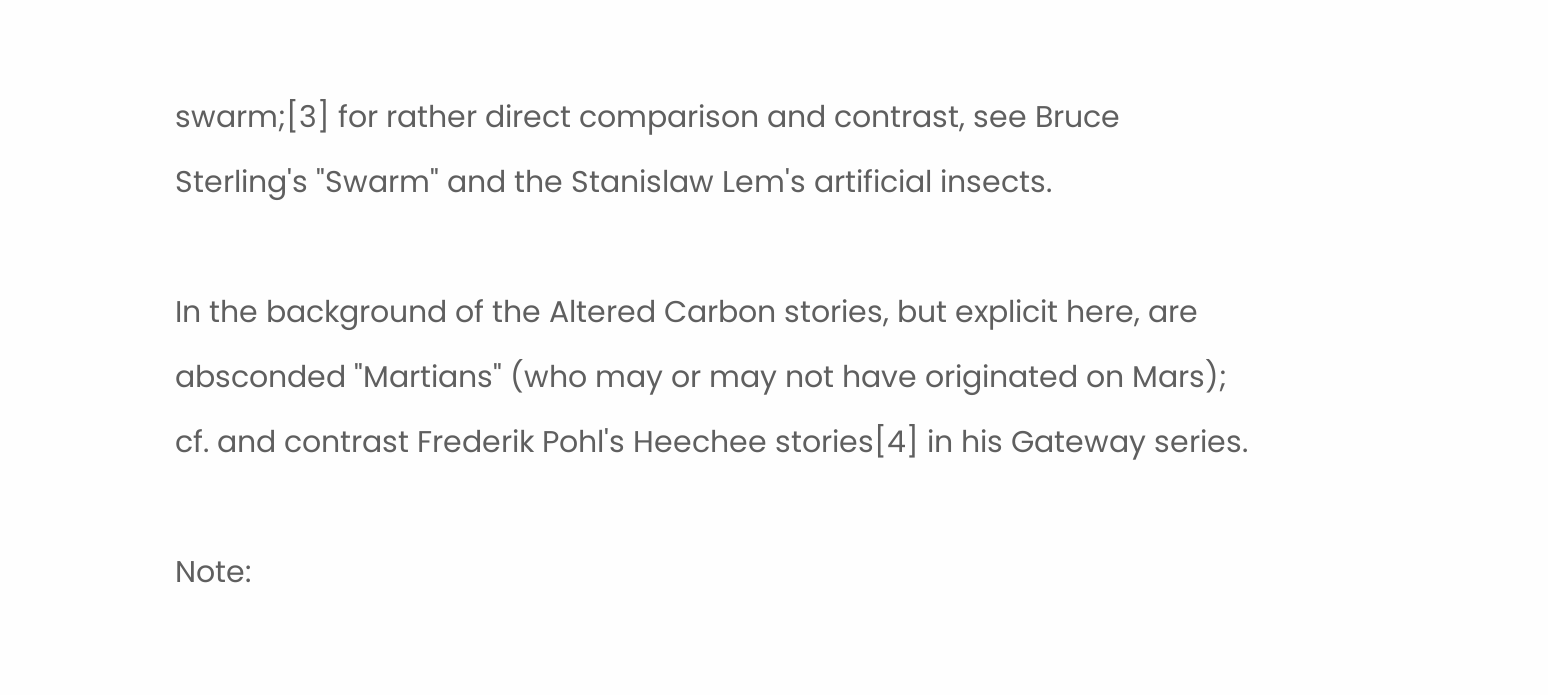swarm;[3] for rather direct comparison and contrast, see Bruce Sterling's "Swarm" and the Stanislaw Lem's artificial insects.

In the background of the Altered Carbon stories, but explicit here, are absconded "Martians" (who may or may not have originated on Mars); cf. and contrast Frederik Pohl's Heechee stories[4] in his Gateway series.

Note: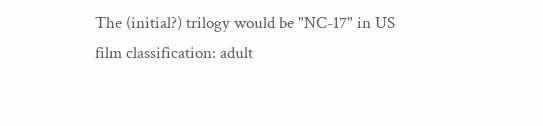The (initial?) trilogy would be "NC-17" in US film classification: adult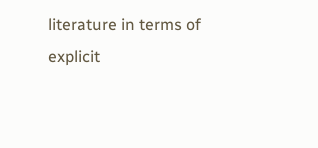literature in terms of explicit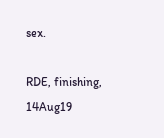sex.

RDE, finishing, 14Aug19